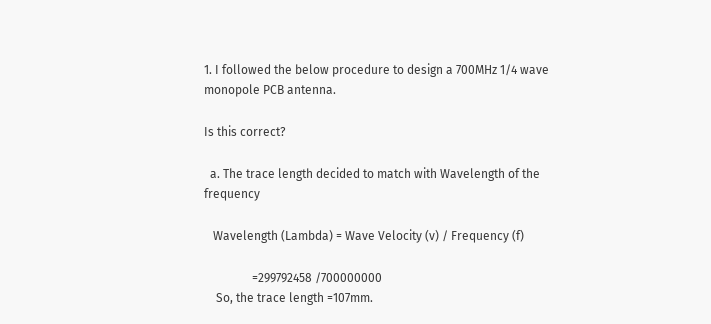1. I followed the below procedure to design a 700MHz 1/4 wave monopole PCB antenna.

Is this correct?

  a. The trace length decided to match with Wavelength of the frequency

   Wavelength (Lambda) = Wave Velocity (v) / Frequency (f)

                =299792458 /700000000
    So, the trace length =107mm.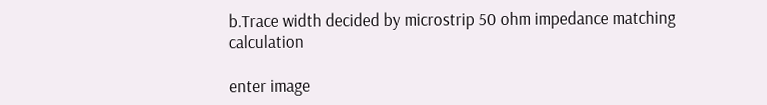b.Trace width decided by microstrip 50 ohm impedance matching calculation

enter image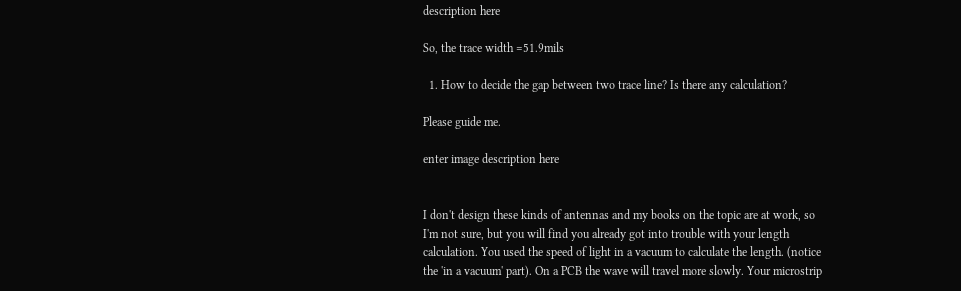description here

So, the trace width =51.9mils

  1. How to decide the gap between two trace line? Is there any calculation?

Please guide me.

enter image description here


I don't design these kinds of antennas and my books on the topic are at work, so I'm not sure, but you will find you already got into trouble with your length calculation. You used the speed of light in a vacuum to calculate the length. (notice the 'in a vacuum' part). On a PCB the wave will travel more slowly. Your microstrip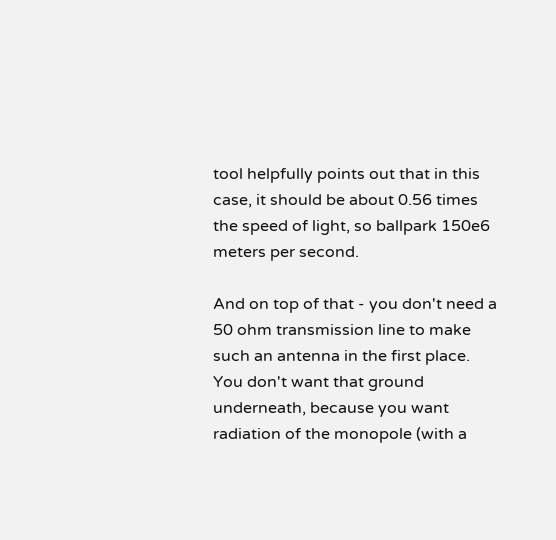tool helpfully points out that in this case, it should be about 0.56 times the speed of light, so ballpark 150e6 meters per second.

And on top of that - you don't need a 50 ohm transmission line to make such an antenna in the first place. You don't want that ground underneath, because you want radiation of the monopole (with a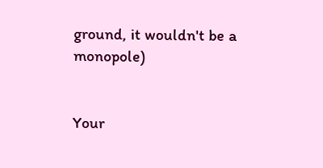ground, it wouldn't be a monopole)


Your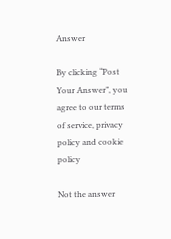Answer

By clicking “Post Your Answer”, you agree to our terms of service, privacy policy and cookie policy

Not the answer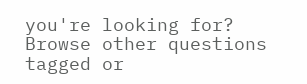you're looking for? Browse other questions tagged or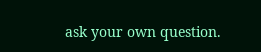ask your own question.